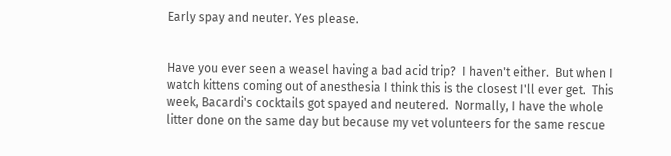Early spay and neuter. Yes please.


Have you ever seen a weasel having a bad acid trip?  I haven't either.  But when I watch kittens coming out of anesthesia I think this is the closest I'll ever get.  This week, Bacardi's cocktails got spayed and neutered.  Normally, I have the whole litter done on the same day but because my vet volunteers for the same rescue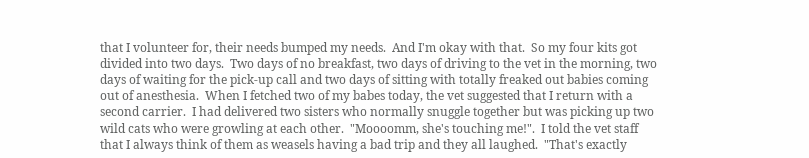that I volunteer for, their needs bumped my needs.  And I'm okay with that.  So my four kits got divided into two days.  Two days of no breakfast, two days of driving to the vet in the morning, two days of waiting for the pick-up call and two days of sitting with totally freaked out babies coming out of anesthesia.  When I fetched two of my babes today, the vet suggested that I return with a second carrier.  I had delivered two sisters who normally snuggle together but was picking up two wild cats who were growling at each other.  "Moooomm, she's touching me!".  I told the vet staff that I always think of them as weasels having a bad trip and they all laughed.  "That's exactly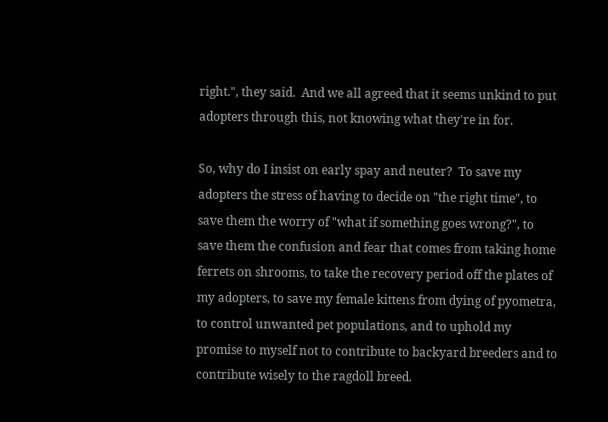right.", they said.  And we all agreed that it seems unkind to put adopters through this, not knowing what they're in for.

So, why do I insist on early spay and neuter?  To save my adopters the stress of having to decide on "the right time", to save them the worry of "what if something goes wrong?", to save them the confusion and fear that comes from taking home ferrets on shrooms, to take the recovery period off the plates of my adopters, to save my female kittens from dying of pyometra, to control unwanted pet populations, and to uphold my promise to myself not to contribute to backyard breeders and to contribute wisely to the ragdoll breed.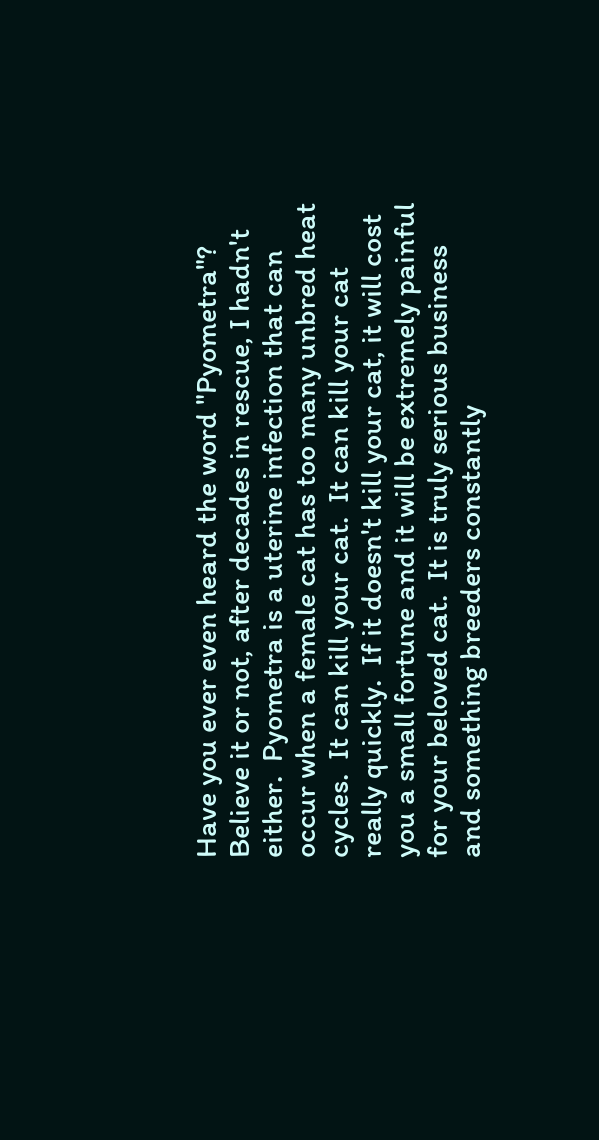Have you ever even heard the word "Pyometra"?  Believe it or not, after decades in rescue, I hadn't either.  Pyometra is a uterine infection that can occur when a female cat has too many unbred heat cycles.  It can kill your cat.  It can kill your cat really quickly.  If it doesn't kill your cat, it will cost you a small fortune and it will be extremely painful for your beloved cat.  It is truly serious business and something breeders constantly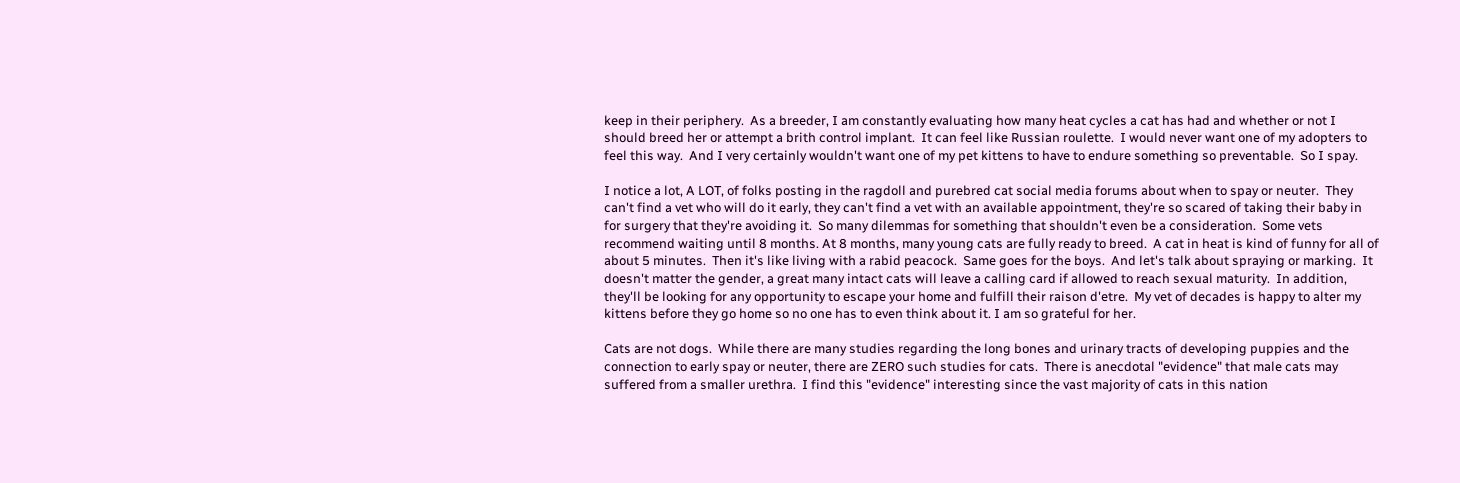keep in their periphery.  As a breeder, I am constantly evaluating how many heat cycles a cat has had and whether or not I should breed her or attempt a brith control implant.  It can feel like Russian roulette.  I would never want one of my adopters to feel this way.  And I very certainly wouldn't want one of my pet kittens to have to endure something so preventable.  So I spay.

I notice a lot, A LOT, of folks posting in the ragdoll and purebred cat social media forums about when to spay or neuter.  They can't find a vet who will do it early, they can't find a vet with an available appointment, they're so scared of taking their baby in for surgery that they're avoiding it.  So many dilemmas for something that shouldn't even be a consideration.  Some vets recommend waiting until 8 months. At 8 months, many young cats are fully ready to breed.  A cat in heat is kind of funny for all of about 5 minutes.  Then it's like living with a rabid peacock.  Same goes for the boys.  And let's talk about spraying or marking.  It doesn't matter the gender, a great many intact cats will leave a calling card if allowed to reach sexual maturity.  In addition, they'll be looking for any opportunity to escape your home and fulfill their raison d'etre.  My vet of decades is happy to alter my kittens before they go home so no one has to even think about it. I am so grateful for her.

Cats are not dogs.  While there are many studies regarding the long bones and urinary tracts of developing puppies and the connection to early spay or neuter, there are ZERO such studies for cats.  There is anecdotal "evidence" that male cats may suffered from a smaller urethra.  I find this "evidence" interesting since the vast majority of cats in this nation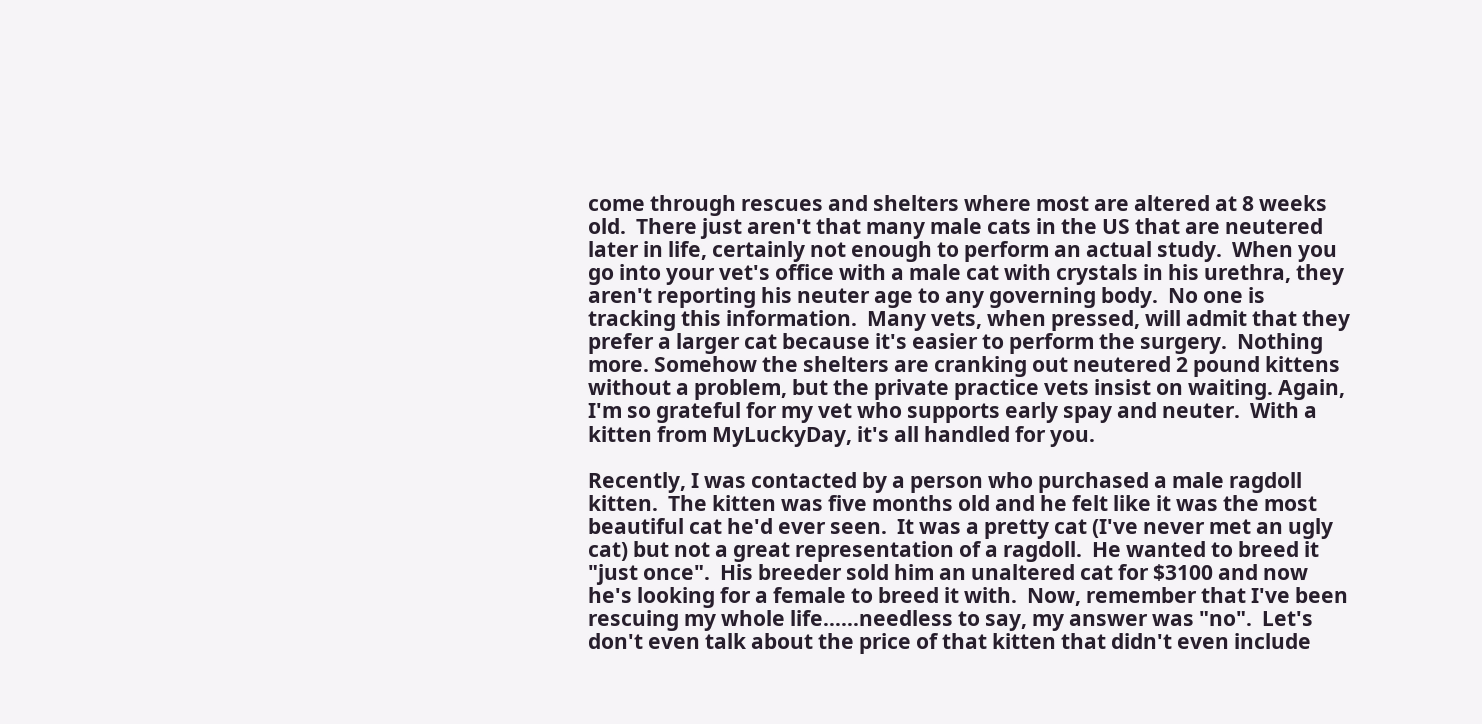come through rescues and shelters where most are altered at 8 weeks old.  There just aren't that many male cats in the US that are neutered later in life, certainly not enough to perform an actual study.  When you go into your vet's office with a male cat with crystals in his urethra, they aren't reporting his neuter age to any governing body.  No one is tracking this information.  Many vets, when pressed, will admit that they prefer a larger cat because it's easier to perform the surgery.  Nothing more. Somehow the shelters are cranking out neutered 2 pound kittens without a problem, but the private practice vets insist on waiting. Again, I'm so grateful for my vet who supports early spay and neuter.  With a kitten from MyLuckyDay, it's all handled for you.

Recently, I was contacted by a person who purchased a male ragdoll kitten.  The kitten was five months old and he felt like it was the most beautiful cat he'd ever seen.  It was a pretty cat (I've never met an ugly cat) but not a great representation of a ragdoll.  He wanted to breed it "just once".  His breeder sold him an unaltered cat for $3100 and now he's looking for a female to breed it with.  Now, remember that I've been rescuing my whole life......needless to say, my answer was "no".  Let's don't even talk about the price of that kitten that didn't even include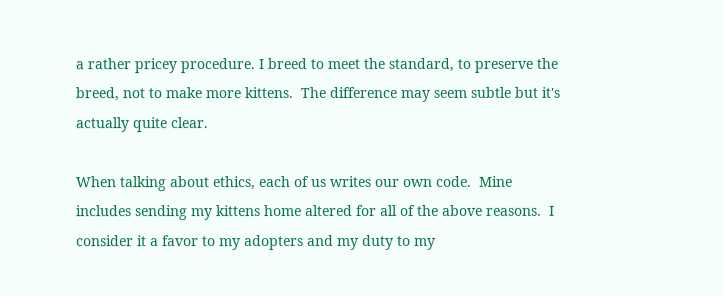a rather pricey procedure. I breed to meet the standard, to preserve the breed, not to make more kittens.  The difference may seem subtle but it's actually quite clear.

When talking about ethics, each of us writes our own code.  Mine includes sending my kittens home altered for all of the above reasons.  I consider it a favor to my adopters and my duty to my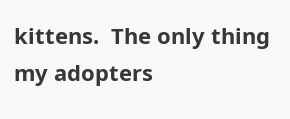kittens.  The only thing my adopters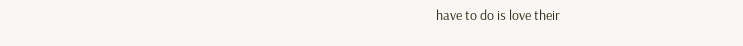have to do is love their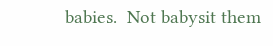babies.  Not babysit them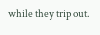while they trip out.